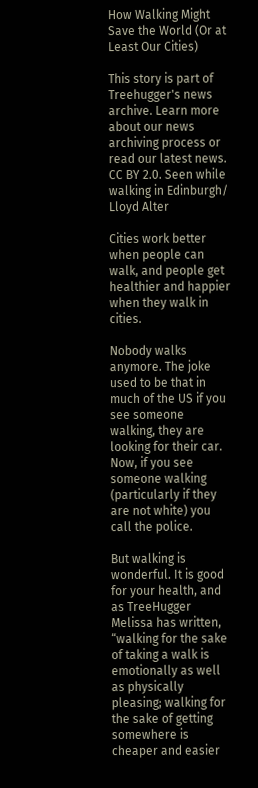How Walking Might Save the World (Or at Least Our Cities)

This story is part of Treehugger's news archive. Learn more about our news archiving process or read our latest news.
CC BY 2.0. Seen while walking in Edinburgh/ Lloyd Alter

Cities work better when people can walk, and people get healthier and happier when they walk in cities.

Nobody walks anymore. The joke used to be that in much of the US if you see someone walking, they are looking for their car. Now, if you see someone walking (particularly if they are not white) you call the police.

But walking is wonderful. It is good for your health, and as TreeHugger Melissa has written, “walking for the sake of taking a walk is emotionally as well as physically pleasing; walking for the sake of getting somewhere is cheaper and easier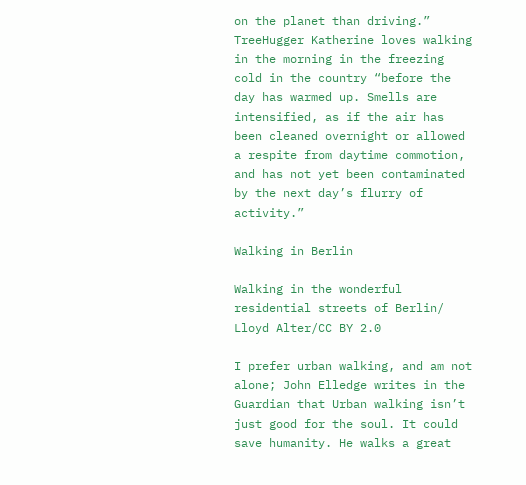on the planet than driving.” TreeHugger Katherine loves walking in the morning in the freezing cold in the country “before the day has warmed up. Smells are intensified, as if the air has been cleaned overnight or allowed a respite from daytime commotion, and has not yet been contaminated by the next day’s flurry of activity.”

Walking in Berlin

Walking in the wonderful residential streets of Berlin/ Lloyd Alter/CC BY 2.0

I prefer urban walking, and am not alone; John Elledge writes in the Guardian that Urban walking isn’t just good for the soul. It could save humanity. He walks a great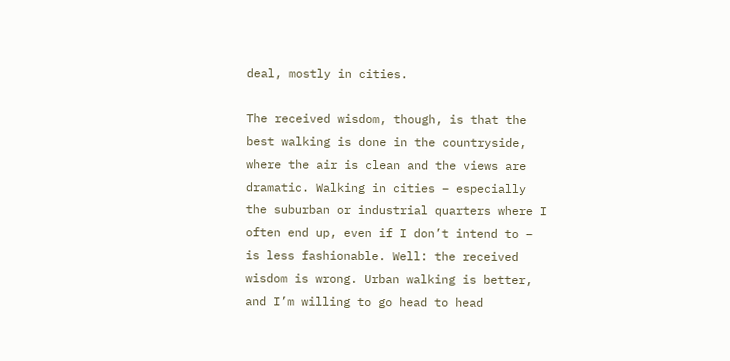deal, mostly in cities.

The received wisdom, though, is that the best walking is done in the countryside, where the air is clean and the views are dramatic. Walking in cities – especially the suburban or industrial quarters where I often end up, even if I don’t intend to – is less fashionable. Well: the received wisdom is wrong. Urban walking is better, and I’m willing to go head to head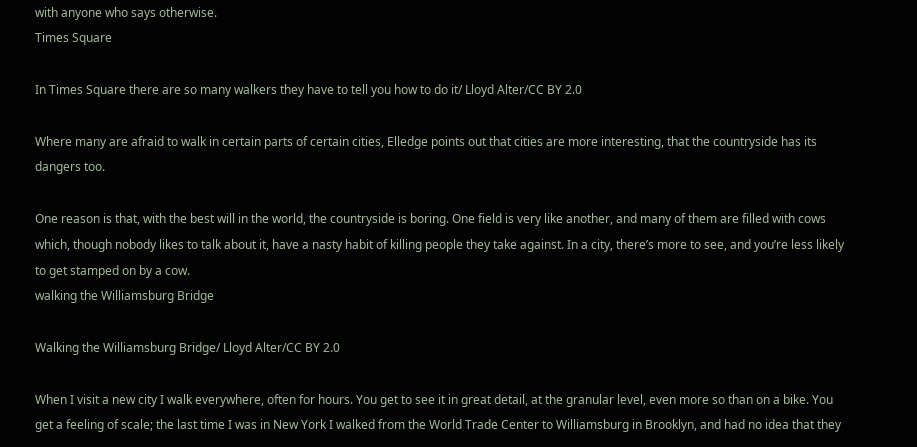with anyone who says otherwise.
Times Square

In Times Square there are so many walkers they have to tell you how to do it/ Lloyd Alter/CC BY 2.0

Where many are afraid to walk in certain parts of certain cities, Elledge points out that cities are more interesting, that the countryside has its dangers too.

One reason is that, with the best will in the world, the countryside is boring. One field is very like another, and many of them are filled with cows which, though nobody likes to talk about it, have a nasty habit of killing people they take against. In a city, there’s more to see, and you’re less likely to get stamped on by a cow.
walking the Williamsburg Bridge

Walking the Williamsburg Bridge/ Lloyd Alter/CC BY 2.0

When I visit a new city I walk everywhere, often for hours. You get to see it in great detail, at the granular level, even more so than on a bike. You get a feeling of scale; the last time I was in New York I walked from the World Trade Center to Williamsburg in Brooklyn, and had no idea that they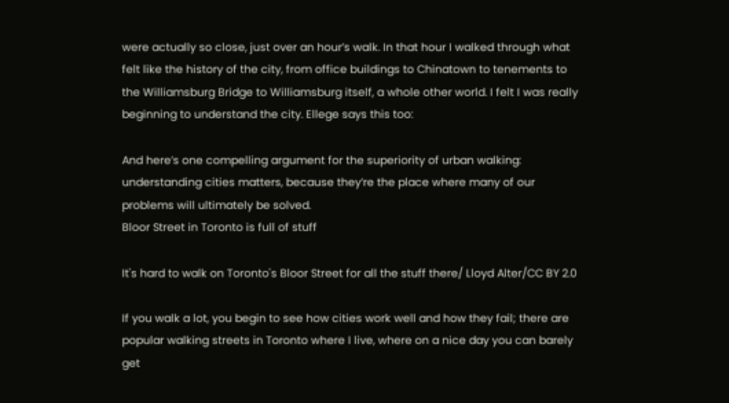were actually so close, just over an hour’s walk. In that hour I walked through what felt like the history of the city, from office buildings to Chinatown to tenements to the Williamsburg Bridge to Williamsburg itself, a whole other world. I felt I was really beginning to understand the city. Ellege says this too:

And here’s one compelling argument for the superiority of urban walking: understanding cities matters, because they’re the place where many of our problems will ultimately be solved.
Bloor Street in Toronto is full of stuff

It's hard to walk on Toronto's Bloor Street for all the stuff there/ Lloyd Alter/CC BY 2.0

If you walk a lot, you begin to see how cities work well and how they fail; there are popular walking streets in Toronto where I live, where on a nice day you can barely get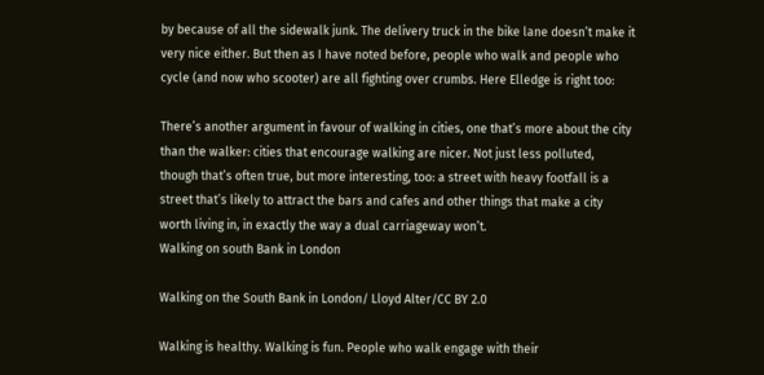by because of all the sidewalk junk. The delivery truck in the bike lane doesn’t make it very nice either. But then as I have noted before, people who walk and people who cycle (and now who scooter) are all fighting over crumbs. Here Elledge is right too:

There’s another argument in favour of walking in cities, one that’s more about the city than the walker: cities that encourage walking are nicer. Not just less polluted, though that’s often true, but more interesting, too: a street with heavy footfall is a street that’s likely to attract the bars and cafes and other things that make a city worth living in, in exactly the way a dual carriageway won’t.
Walking on south Bank in London

Walking on the South Bank in London/ Lloyd Alter/CC BY 2.0

Walking is healthy. Walking is fun. People who walk engage with their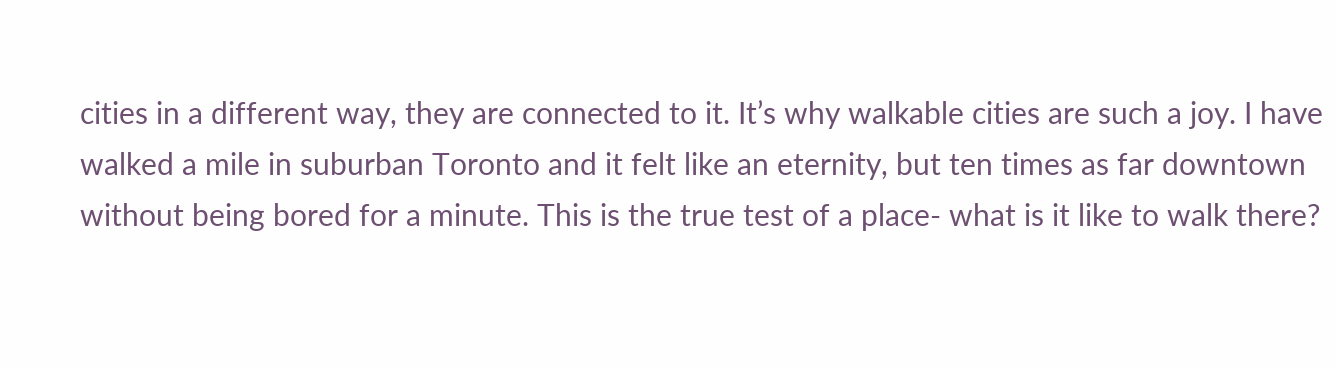cities in a different way, they are connected to it. It’s why walkable cities are such a joy. I have walked a mile in suburban Toronto and it felt like an eternity, but ten times as far downtown without being bored for a minute. This is the true test of a place- what is it like to walk there?